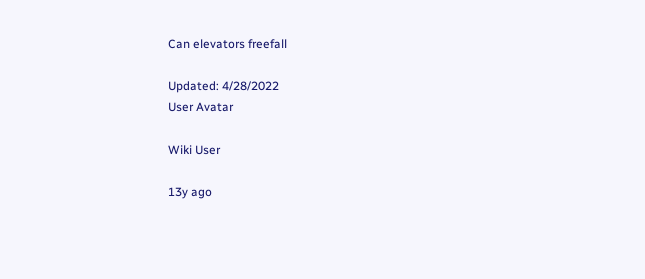Can elevators freefall

Updated: 4/28/2022
User Avatar

Wiki User

13y ago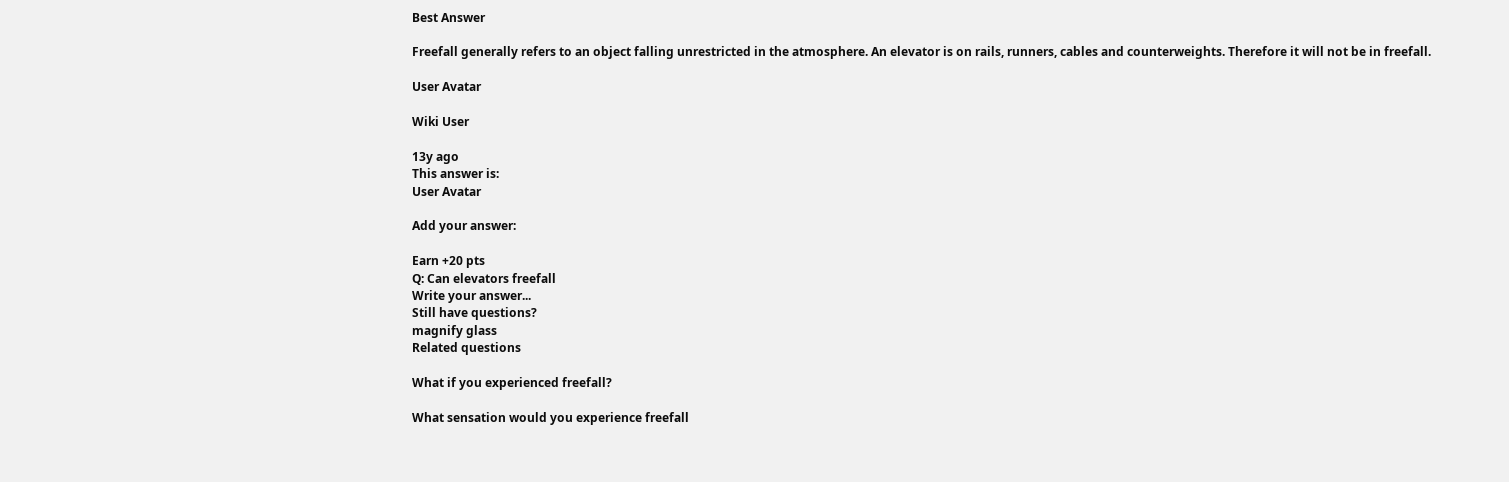Best Answer

Freefall generally refers to an object falling unrestricted in the atmosphere. An elevator is on rails, runners, cables and counterweights. Therefore it will not be in freefall.

User Avatar

Wiki User

13y ago
This answer is:
User Avatar

Add your answer:

Earn +20 pts
Q: Can elevators freefall
Write your answer...
Still have questions?
magnify glass
Related questions

What if you experienced freefall?

What sensation would you experience freefall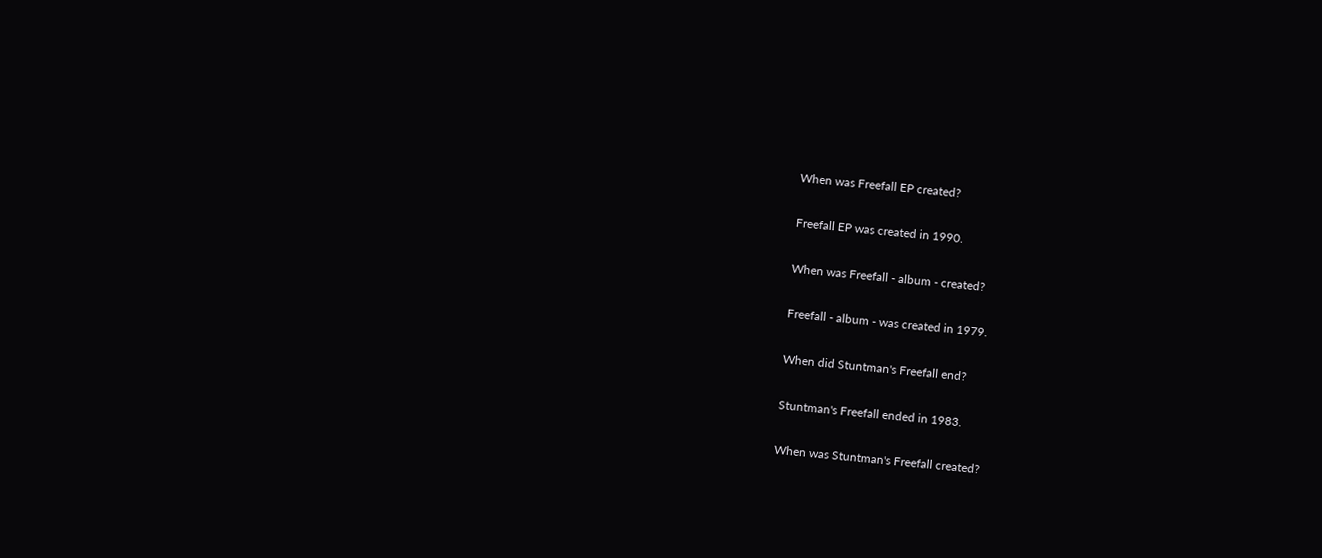When was Freefall EP created?

Freefall EP was created in 1990.

When was Freefall - album - created?

Freefall - album - was created in 1979.

When did Stuntman's Freefall end?

Stuntman's Freefall ended in 1983.

When was Stuntman's Freefall created?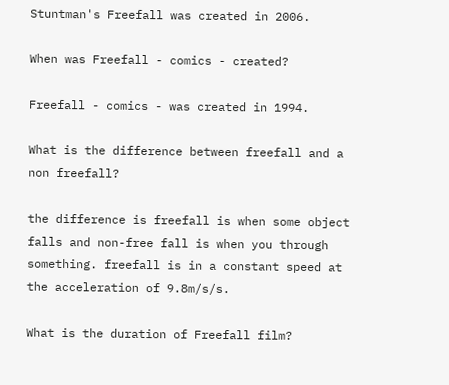Stuntman's Freefall was created in 2006.

When was Freefall - comics - created?

Freefall - comics - was created in 1994.

What is the difference between freefall and a non freefall?

the difference is freefall is when some object falls and non-free fall is when you through something. freefall is in a constant speed at the acceleration of 9.8m/s/s.

What is the duration of Freefall film?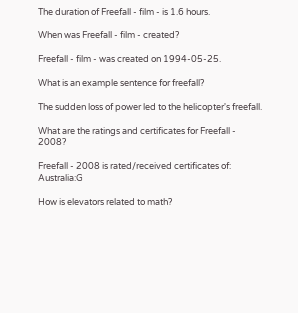The duration of Freefall - film - is 1.6 hours.

When was Freefall - film - created?

Freefall - film - was created on 1994-05-25.

What is an example sentence for freefall?

The sudden loss of power led to the helicopter's freefall.

What are the ratings and certificates for Freefall - 2008?

Freefall - 2008 is rated/received certificates of: Australia:G

How is elevators related to math?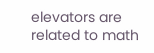elevators are related to math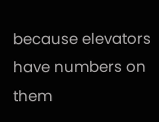because elevators have numbers on them